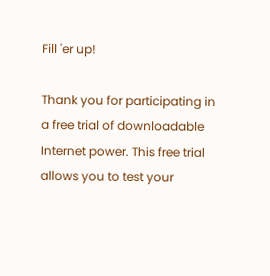Fill 'er up!

Thank you for participating in a free trial of downloadable Internet power. This free trial allows you to test your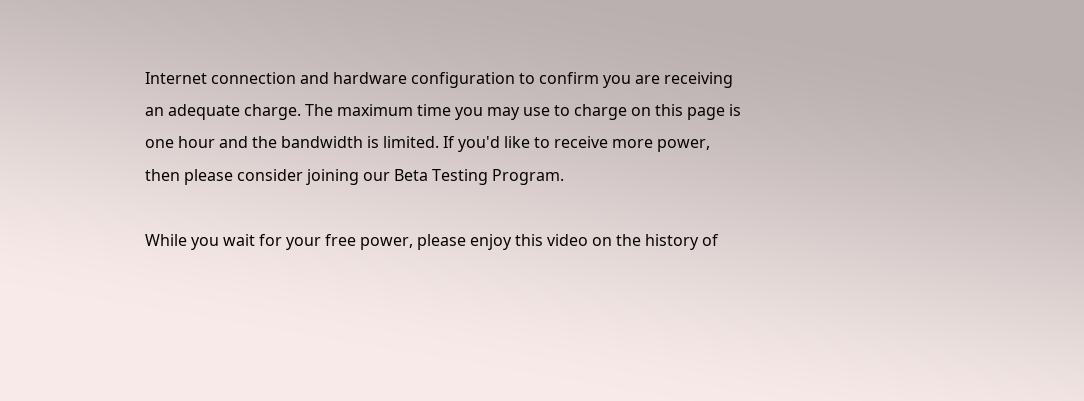Internet connection and hardware configuration to confirm you are receiving an adequate charge. The maximum time you may use to charge on this page is one hour and the bandwidth is limited. If you'd like to receive more power, then please consider joining our Beta Testing Program.

While you wait for your free power, please enjoy this video on the history of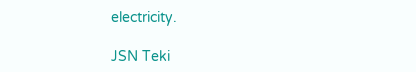electricity.

JSN Teki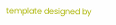template designed by